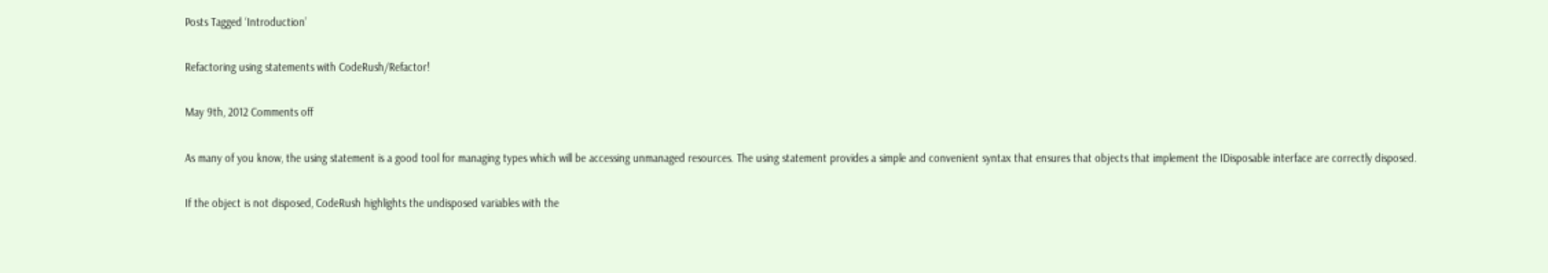Posts Tagged ‘Introduction’

Refactoring using statements with CodeRush/Refactor!

May 9th, 2012 Comments off

As many of you know, the using statement is a good tool for managing types which will be accessing unmanaged resources. The using statement provides a simple and convenient syntax that ensures that objects that implement the IDisposable interface are correctly disposed.

If the object is not disposed, CodeRush highlights the undisposed variables with the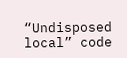“Undisposed local” code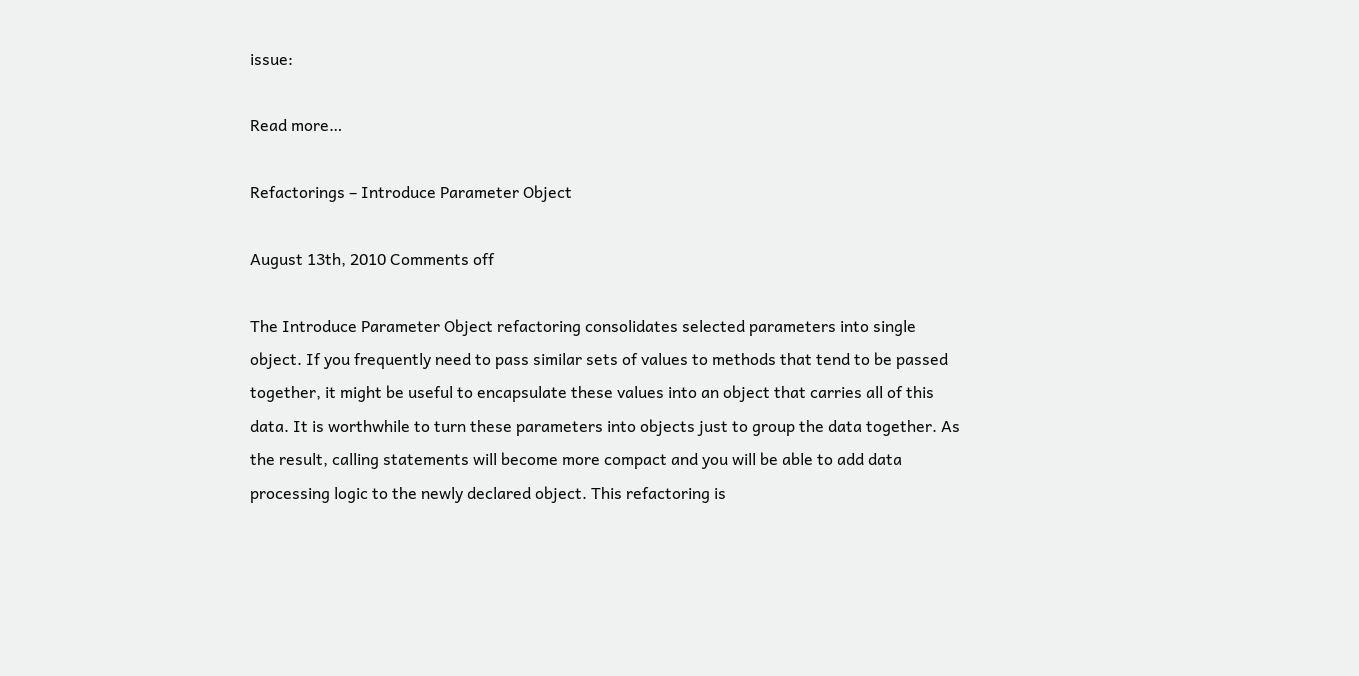issue:

Read more…

Refactorings – Introduce Parameter Object

August 13th, 2010 Comments off

The Introduce Parameter Object refactoring consolidates selected parameters into single object. If you frequently need to pass similar sets of values to methods that tend to be passed together, it might be useful to encapsulate these values into an object that carries all of this data. It is worthwhile to turn these parameters into objects just to group the data together. As the result, calling statements will become more compact and you will be able to add data processing logic to the newly declared object. This refactoring is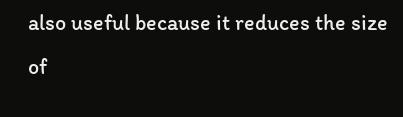also useful because it reduces the size of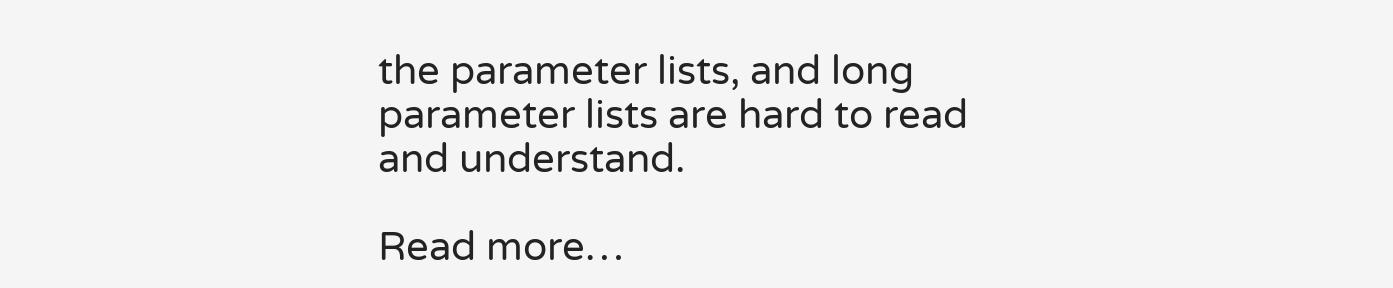the parameter lists, and long parameter lists are hard to read and understand.

Read more…